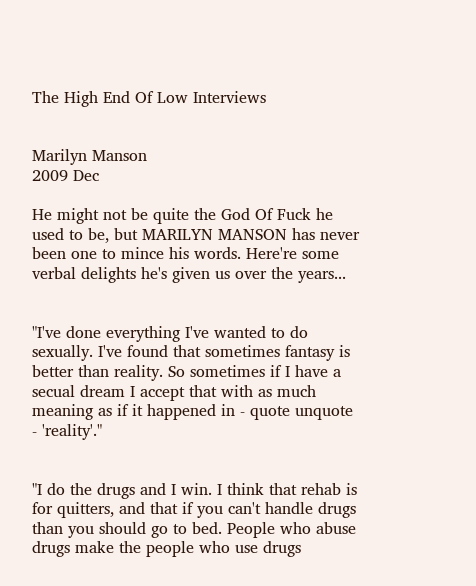The High End Of Low Interviews


Marilyn Manson
2009 Dec

He might not be quite the God Of Fuck he used to be, but MARILYN MANSON has never been one to mince his words. Here're some verbal delights he's given us over the years...


"I've done everything I've wanted to do sexually. I've found that sometimes fantasy is better than reality. So sometimes if I have a secual dream I accept that with as much meaning as if it happened in - quote unquote - 'reality'."


"I do the drugs and I win. I think that rehab is for quitters, and that if you can't handle drugs than you should go to bed. People who abuse drugs make the people who use drugs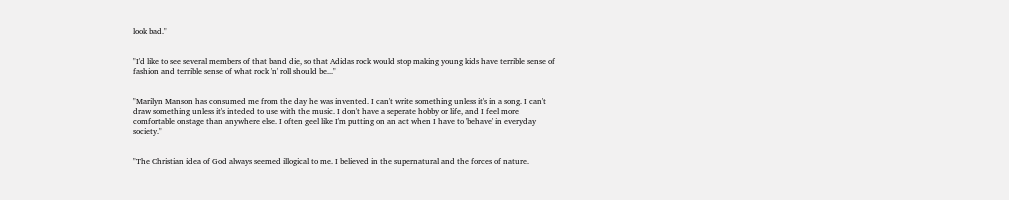look bad."


"I'd like to see several members of that band die, so that Adidas rock would stop making young kids have terrible sense of fashion and terrible sense of what rock 'n' roll should be..."


"Marilyn Manson has consumed me from the day he was invented. I can't write something unless it's in a song. I can't draw something unless it's inteded to use with the music. I don't have a seperate hobby or life, and I feel more comfortable onstage than anywhere else. I often geel like I'm putting on an act when I have to 'behave' in everyday society."


"The Christian idea of God always seemed illogical to me. I believed in the supernatural and the forces of nature.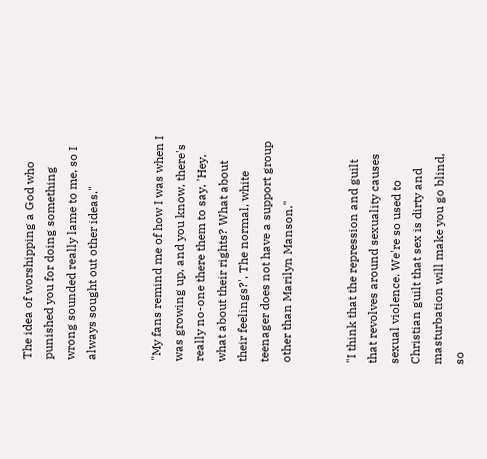The idea of worshipping a God who punished you for doing something wrong sounded really lame to me, so I always sought out other ideas."


"My fans remind me of how I was when I was growing up, and you know, there's really no-one there them to say, 'Hey, what about their rights? What about their feelings?', The normal, white teenager does not have a support group other than Marilyn Manson."


"I think that the repression and guilt that revolves around sexuality causes sexual violence. We're so used to Christian guilt that sex is dirty and masturbation will make you go blind, so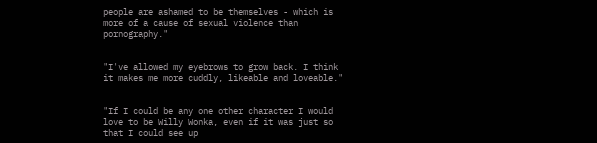people are ashamed to be themselves - which is more of a cause of sexual violence than pornography."


"I've allowed my eyebrows to grow back. I think it makes me more cuddly, likeable and loveable."


"If I could be any one other character I would love to be Willy Wonka, even if it was just so that I could see up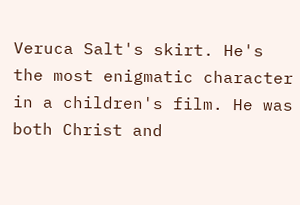Veruca Salt's skirt. He's the most enigmatic character in a children's film. He was both Christ and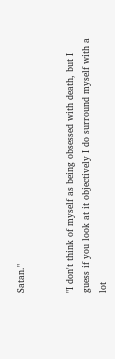Satan."


"I don't think of myself as being obsessed with death, but I guess if you look at it objectively I do surround myself with a lot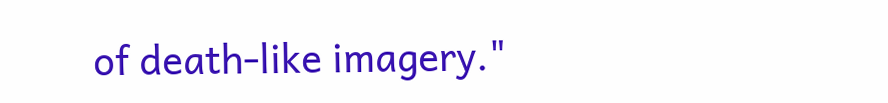of death-like imagery."